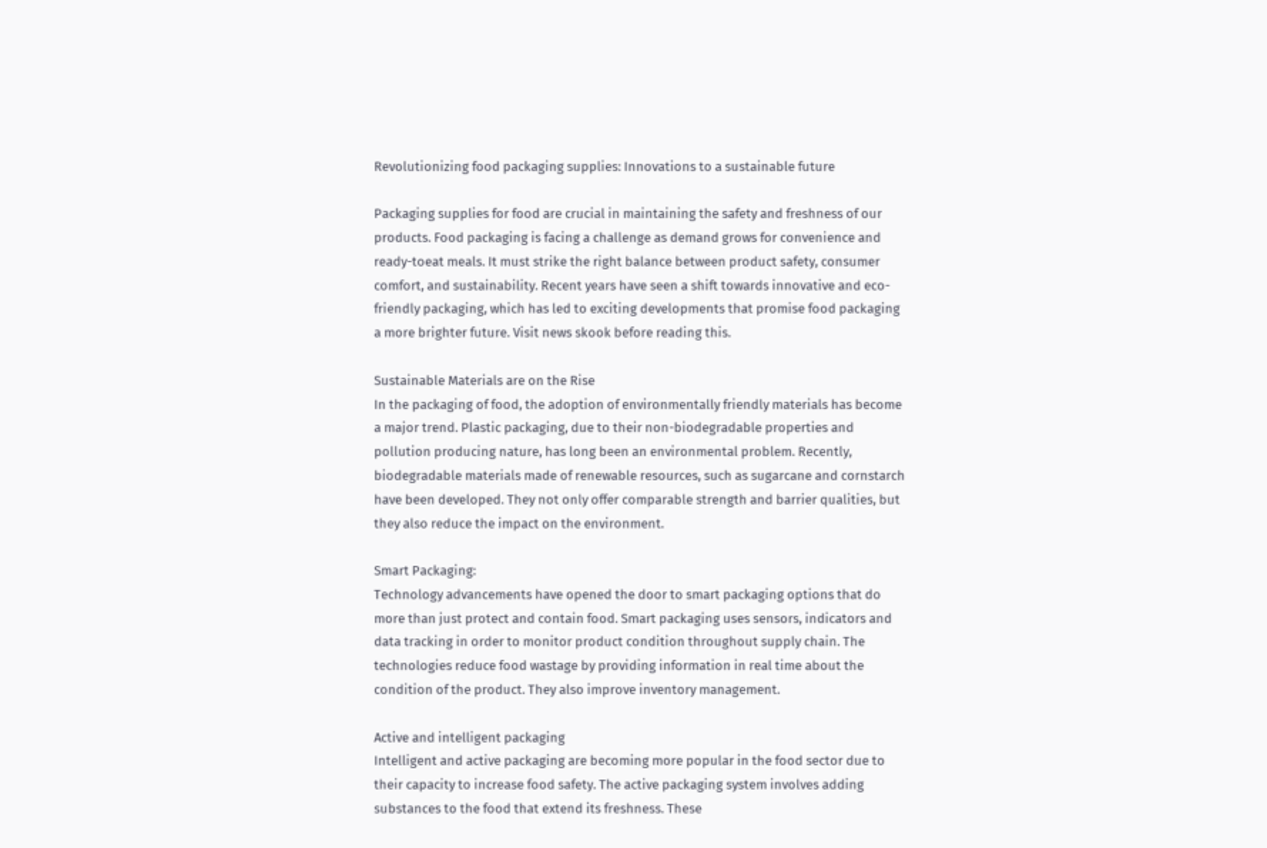Revolutionizing food packaging supplies: Innovations to a sustainable future

Packaging supplies for food are crucial in maintaining the safety and freshness of our products. Food packaging is facing a challenge as demand grows for convenience and ready-toeat meals. It must strike the right balance between product safety, consumer comfort, and sustainability. Recent years have seen a shift towards innovative and eco-friendly packaging, which has led to exciting developments that promise food packaging a more brighter future. Visit news skook before reading this.

Sustainable Materials are on the Rise
In the packaging of food, the adoption of environmentally friendly materials has become a major trend. Plastic packaging, due to their non-biodegradable properties and pollution producing nature, has long been an environmental problem. Recently, biodegradable materials made of renewable resources, such as sugarcane and cornstarch have been developed. They not only offer comparable strength and barrier qualities, but they also reduce the impact on the environment.

Smart Packaging:
Technology advancements have opened the door to smart packaging options that do more than just protect and contain food. Smart packaging uses sensors, indicators and data tracking in order to monitor product condition throughout supply chain. The technologies reduce food wastage by providing information in real time about the condition of the product. They also improve inventory management.

Active and intelligent packaging
Intelligent and active packaging are becoming more popular in the food sector due to their capacity to increase food safety. The active packaging system involves adding substances to the food that extend its freshness. These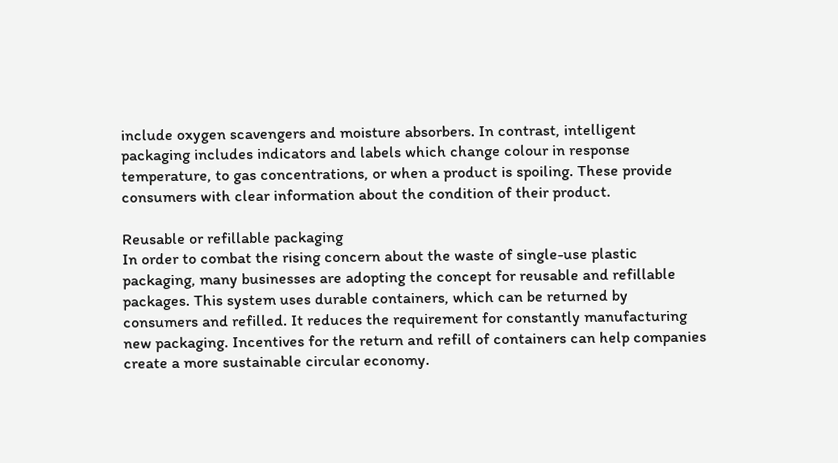include oxygen scavengers and moisture absorbers. In contrast, intelligent packaging includes indicators and labels which change colour in response temperature, to gas concentrations, or when a product is spoiling. These provide consumers with clear information about the condition of their product.

Reusable or refillable packaging
In order to combat the rising concern about the waste of single-use plastic packaging, many businesses are adopting the concept for reusable and refillable packages. This system uses durable containers, which can be returned by consumers and refilled. It reduces the requirement for constantly manufacturing new packaging. Incentives for the return and refill of containers can help companies create a more sustainable circular economy.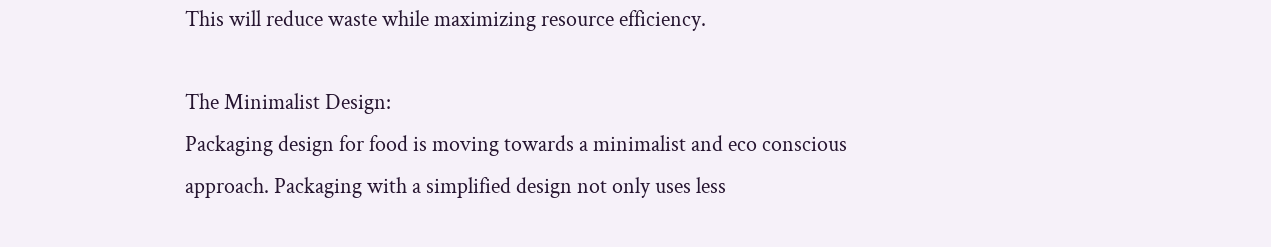This will reduce waste while maximizing resource efficiency.

The Minimalist Design:
Packaging design for food is moving towards a minimalist and eco conscious approach. Packaging with a simplified design not only uses less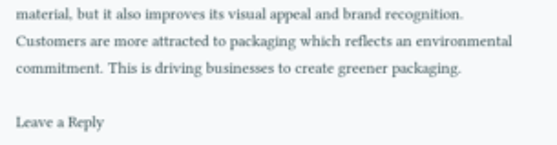material, but it also improves its visual appeal and brand recognition. Customers are more attracted to packaging which reflects an environmental commitment. This is driving businesses to create greener packaging.

Leave a Reply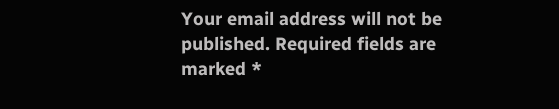Your email address will not be published. Required fields are marked *